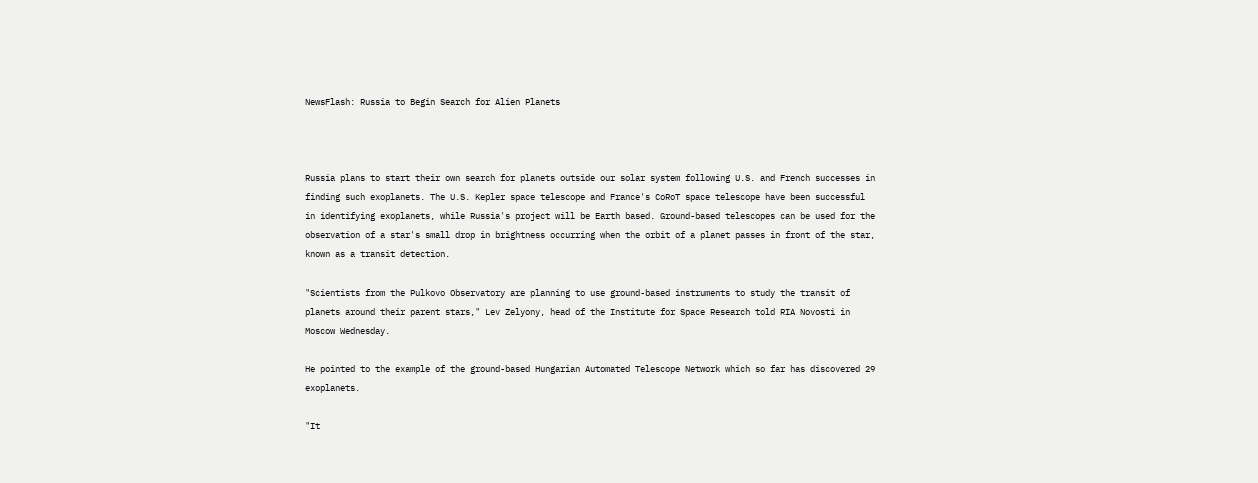NewsFlash: Russia to Begin Search for Alien Planets



Russia plans to start their own search for planets outside our solar system following U.S. and French successes in finding such exoplanets. The U.S. Kepler space telescope and France's CoRoT space telescope have been successful in identifying exoplanets, while Russia's project will be Earth based. Ground-based telescopes can be used for the observation of a star's small drop in brightness occurring when the orbit of a planet passes in front of the star, known as a transit detection.

"Scientists from the Pulkovo Observatory are planning to use ground-based instruments to study the transit of planets around their parent stars," Lev Zelyony, head of the Institute for Space Research told RIA Novosti in Moscow Wednesday.

He pointed to the example of the ground-based Hungarian Automated Telescope Network which so far has discovered 29 exoplanets.

"It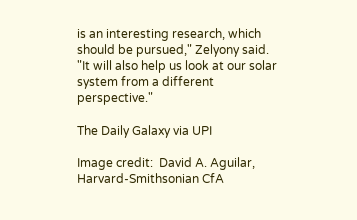is an interesting research, which should be pursued," Zelyony said. "It will also help us look at our solar system from a different perspective."

The Daily Galaxy via UPI

Image credit:  David A. Aguilar, Harvard-Smithsonian CfA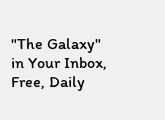"The Galaxy" in Your Inbox, Free, Daily